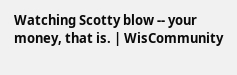Watching Scotty blow -- your money, that is. | WisCommunity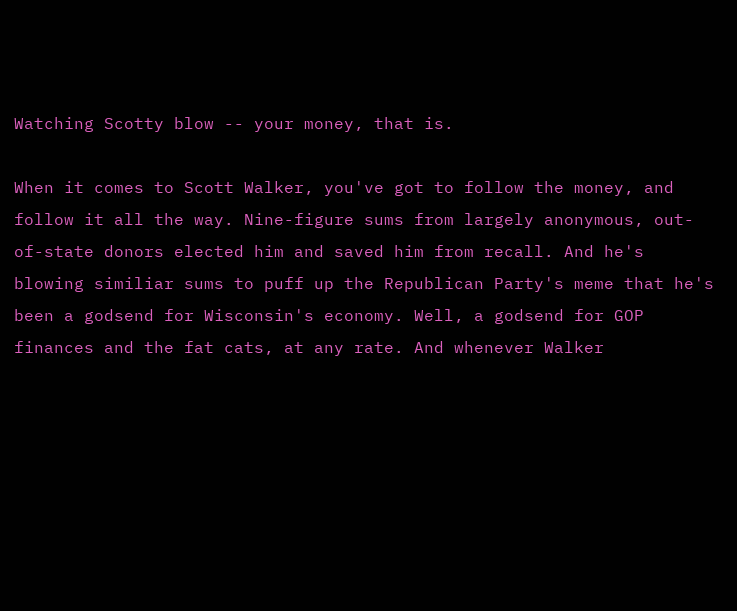Watching Scotty blow -- your money, that is.

When it comes to Scott Walker, you've got to follow the money, and follow it all the way. Nine-figure sums from largely anonymous, out-of-state donors elected him and saved him from recall. And he's blowing similiar sums to puff up the Republican Party's meme that he's been a godsend for Wisconsin's economy. Well, a godsend for GOP finances and the fat cats, at any rate. And whenever Walker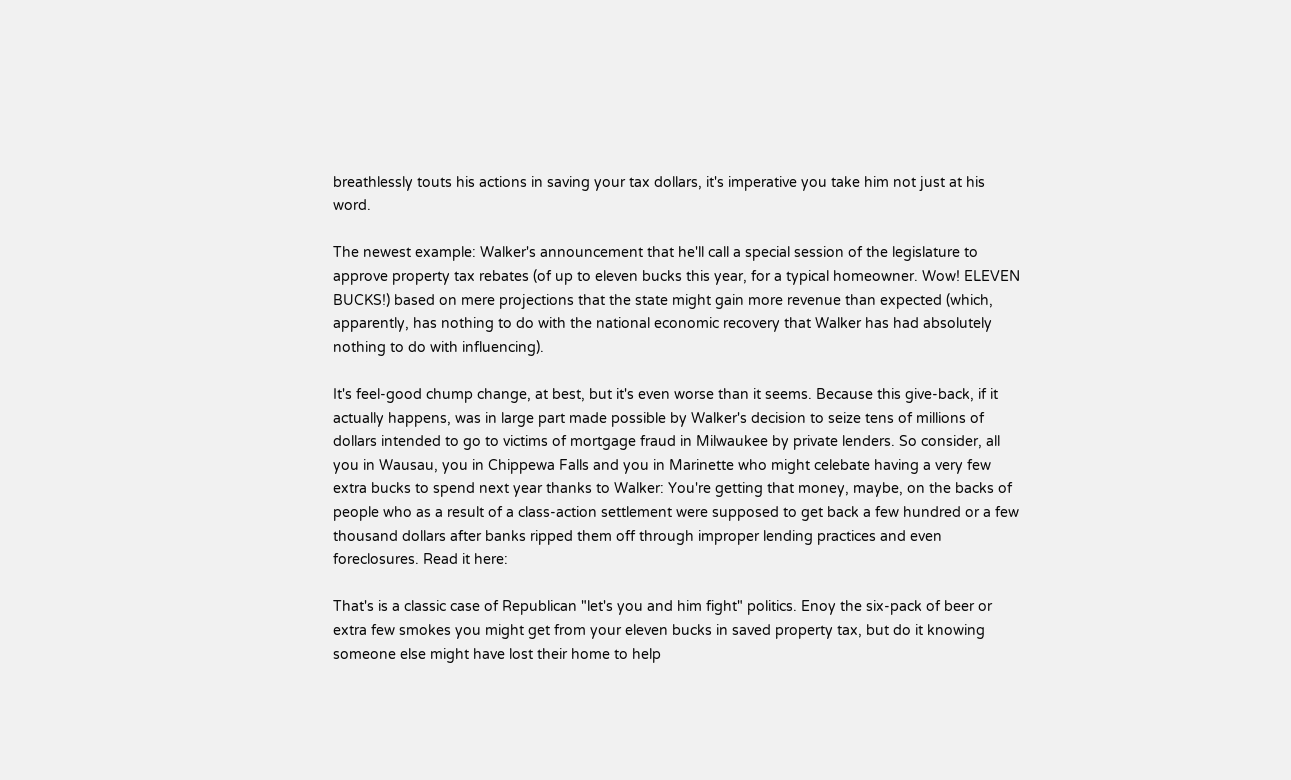breathlessly touts his actions in saving your tax dollars, it's imperative you take him not just at his word.

The newest example: Walker's announcement that he'll call a special session of the legislature to approve property tax rebates (of up to eleven bucks this year, for a typical homeowner. Wow! ELEVEN BUCKS!) based on mere projections that the state might gain more revenue than expected (which, apparently, has nothing to do with the national economic recovery that Walker has had absolutely nothing to do with influencing).

It's feel-good chump change, at best, but it's even worse than it seems. Because this give-back, if it actually happens, was in large part made possible by Walker's decision to seize tens of millions of dollars intended to go to victims of mortgage fraud in Milwaukee by private lenders. So consider, all you in Wausau, you in Chippewa Falls and you in Marinette who might celebate having a very few extra bucks to spend next year thanks to Walker: You're getting that money, maybe, on the backs of people who as a result of a class-action settlement were supposed to get back a few hundred or a few thousand dollars after banks ripped them off through improper lending practices and even foreclosures. Read it here:

That's is a classic case of Republican "let's you and him fight" politics. Enoy the six-pack of beer or extra few smokes you might get from your eleven bucks in saved property tax, but do it knowing someone else might have lost their home to help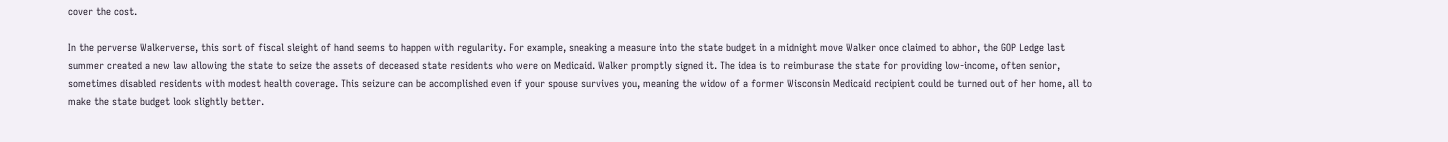cover the cost.

In the perverse Walkerverse, this sort of fiscal sleight of hand seems to happen with regularity. For example, sneaking a measure into the state budget in a midnight move Walker once claimed to abhor, the GOP Ledge last summer created a new law allowing the state to seize the assets of deceased state residents who were on Medicaid. Walker promptly signed it. The idea is to reimburase the state for providing low-income, often senior, sometimes disabled residents with modest health coverage. This seizure can be accomplished even if your spouse survives you, meaning the widow of a former Wisconsin Medicaid recipient could be turned out of her home, all to make the state budget look slightly better.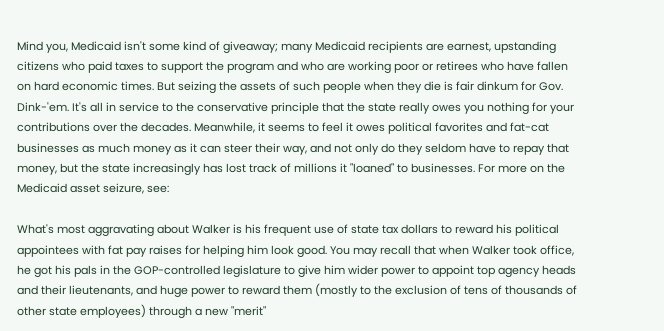Mind you, Medicaid isn't some kind of giveaway; many Medicaid recipients are earnest, upstanding citizens who paid taxes to support the program and who are working poor or retirees who have fallen on hard economic times. But seizing the assets of such people when they die is fair dinkum for Gov. Dink-'em. It's all in service to the conservative principle that the state really owes you nothing for your contributions over the decades. Meanwhile, it seems to feel it owes political favorites and fat-cat businesses as much money as it can steer their way, and not only do they seldom have to repay that money, but the state increasingly has lost track of millions it "loaned" to businesses. For more on the Medicaid asset seizure, see:

What's most aggravating about Walker is his frequent use of state tax dollars to reward his political appointees with fat pay raises for helping him look good. You may recall that when Walker took office, he got his pals in the GOP-controlled legislature to give him wider power to appoint top agency heads and their lieutenants, and huge power to reward them (mostly to the exclusion of tens of thousands of other state employees) through a new "merit"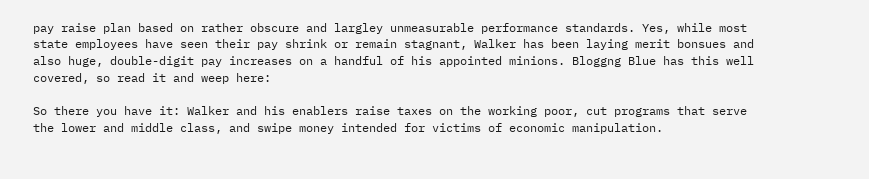pay raise plan based on rather obscure and largley unmeasurable performance standards. Yes, while most state employees have seen their pay shrink or remain stagnant, Walker has been laying merit bonsues and also huge, double-digit pay increases on a handful of his appointed minions. Bloggng Blue has this well covered, so read it and weep here:

So there you have it: Walker and his enablers raise taxes on the working poor, cut programs that serve the lower and middle class, and swipe money intended for victims of economic manipulation.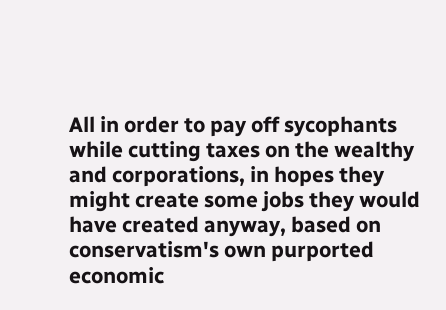All in order to pay off sycophants while cutting taxes on the wealthy and corporations, in hopes they might create some jobs they would have created anyway, based on conservatism's own purported economic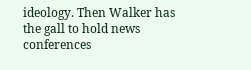ideology. Then Walker has the gall to hold news conferences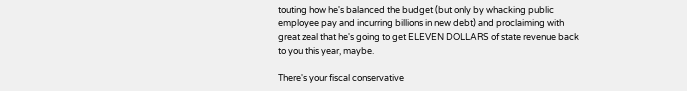touting how he's balanced the budget (but only by whacking public employee pay and incurring billions in new debt) and proclaiming with great zeal that he's going to get ELEVEN DOLLARS of state revenue back to you this year, maybe.

There's your fiscal conservative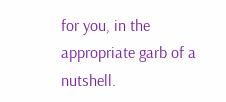for you, in the appropriate garb of a nutshell.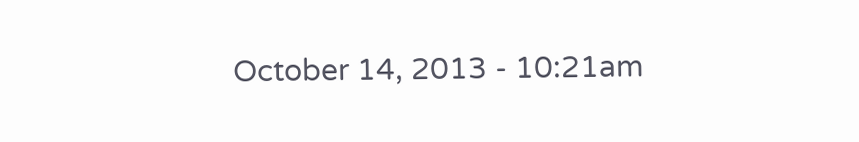October 14, 2013 - 10:21am